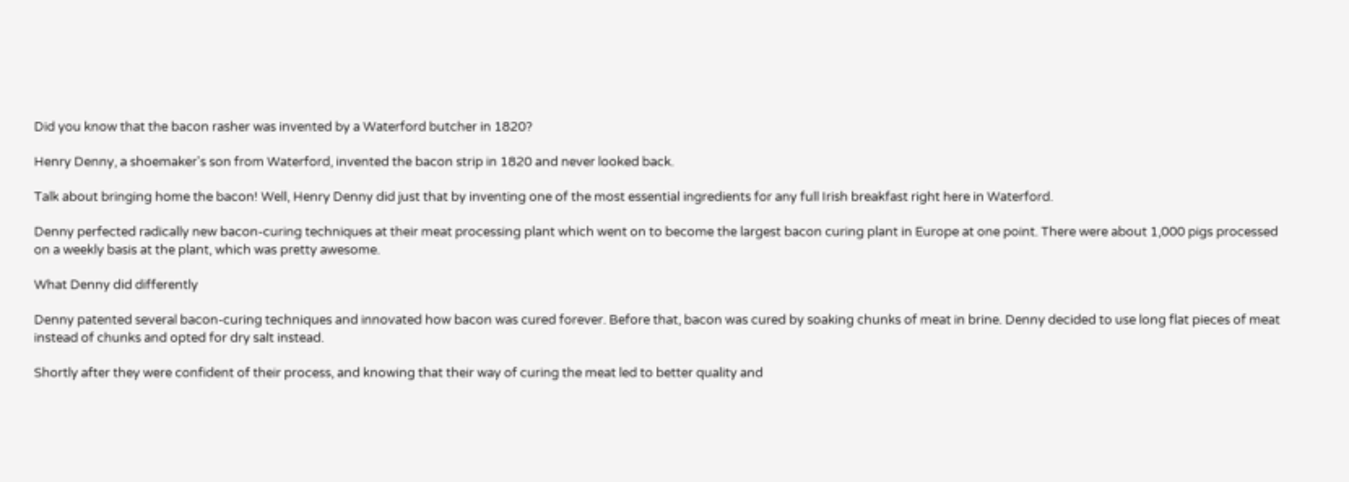Did you know that the bacon rasher was invented by a Waterford butcher in 1820?

Henry Denny, a shoemaker's son from Waterford, invented the bacon strip in 1820 and never looked back.

Talk about bringing home the bacon! Well, Henry Denny did just that by inventing one of the most essential ingredients for any full Irish breakfast right here in Waterford.

Denny perfected radically new bacon-curing techniques at their meat processing plant which went on to become the largest bacon curing plant in Europe at one point. There were about 1,000 pigs processed on a weekly basis at the plant, which was pretty awesome.

What Denny did differently

Denny patented several bacon-curing techniques and innovated how bacon was cured forever. Before that, bacon was cured by soaking chunks of meat in brine. Denny decided to use long flat pieces of meat instead of chunks and opted for dry salt instead.

Shortly after they were confident of their process, and knowing that their way of curing the meat led to better quality and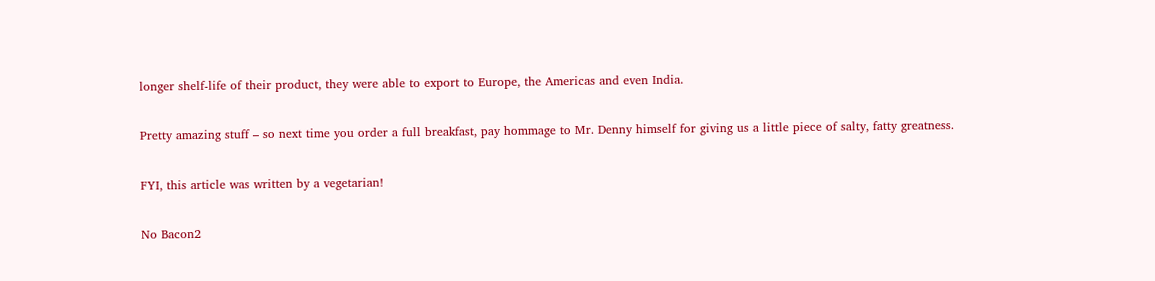longer shelf-life of their product, they were able to export to Europe, the Americas and even India.

Pretty amazing stuff – so next time you order a full breakfast, pay hommage to Mr. Denny himself for giving us a little piece of salty, fatty greatness.

FYI, this article was written by a vegetarian!

No Bacon2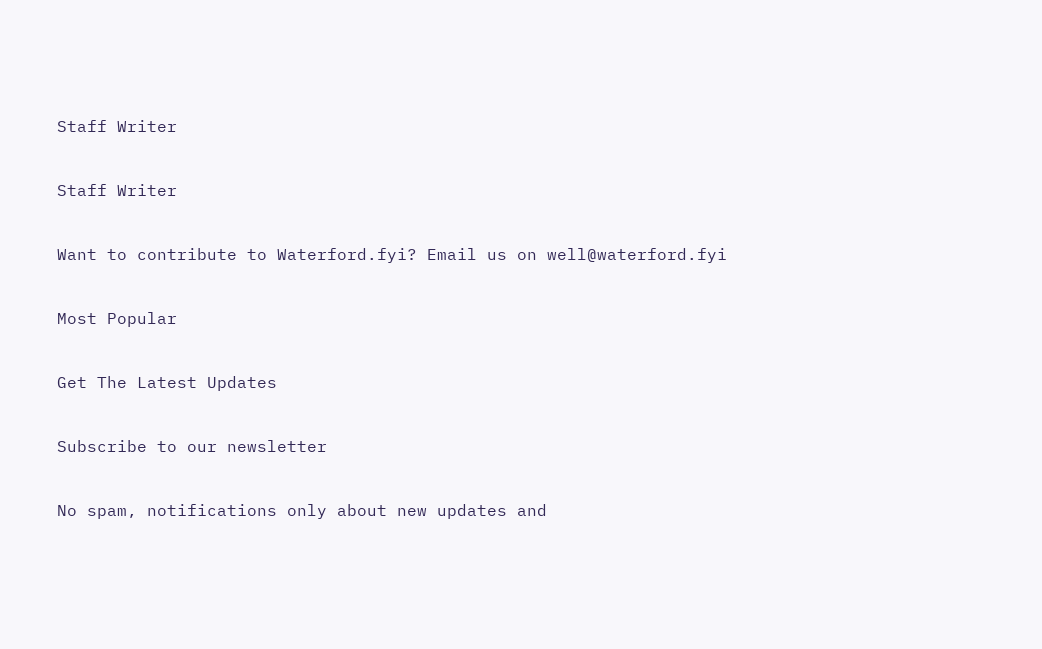Staff Writer

Staff Writer

Want to contribute to Waterford.fyi? Email us on well@waterford.fyi

Most Popular

Get The Latest Updates

Subscribe to our newsletter

No spam, notifications only about new updates and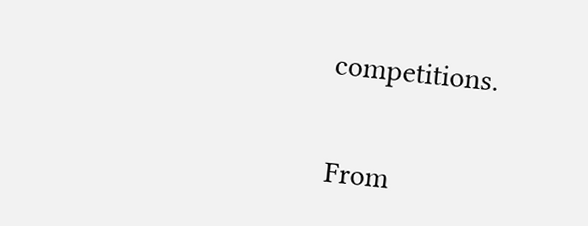competitions.


From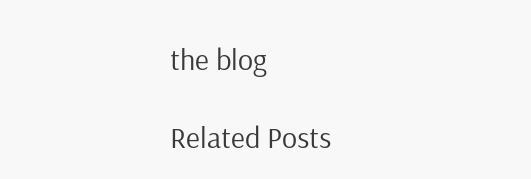the blog

Related Posts